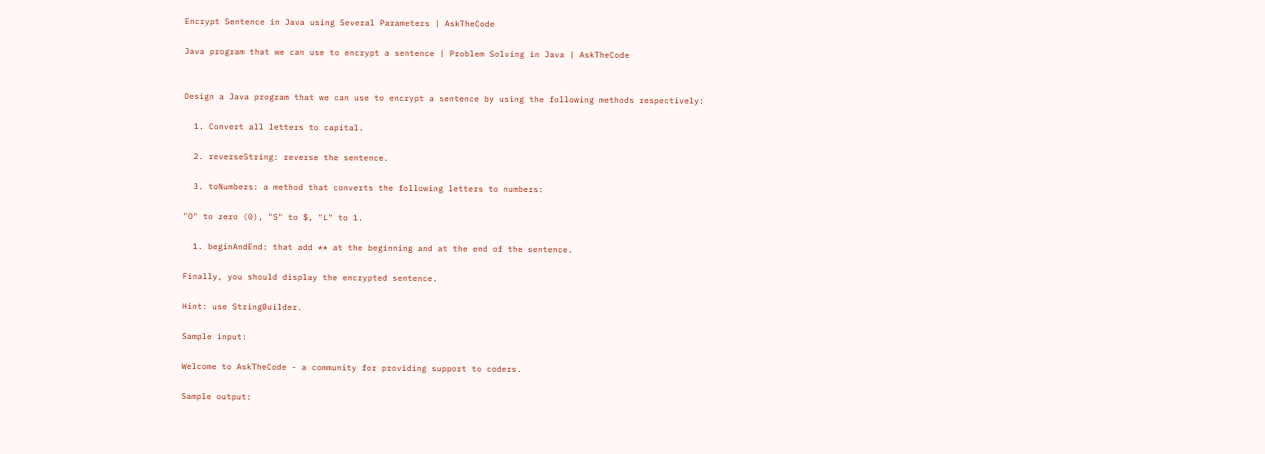Encrypt Sentence in Java using Several Parameters | AskTheCode

Java program that we can use to encrypt a sentence | Problem Solving in Java | AskTheCode


Design a Java program that we can use to encrypt a sentence by using the following methods respectively:

  1. Convert all letters to capital.

  2. reverseString: reverse the sentence.

  3. toNumbers: a method that converts the following letters to numbers:

"O" to zero (0), "S" to $, "L" to 1.

  1. beginAndEnd: that add ** at the beginning and at the end of the sentence.

Finally, you should display the encrypted sentence.

Hint: use StringBuilder.

Sample input:

Welcome to AskTheCode - a community for providing support to coders.

Sample output: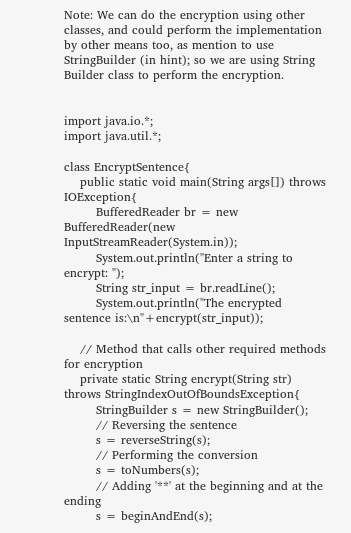Note: We can do the encryption using other classes, and could perform the implementation by other means too, as mention to use StringBuilder (in hint); so we are using String Builder class to perform the encryption.


import java.io.*;
import java.util.*;

class EncryptSentence{
    public static void main(String args[]) throws IOException{
        BufferedReader br = new BufferedReader(new InputStreamReader(System.in));
        System.out.println("Enter a string to encrypt: ");
        String str_input = br.readLine();
        System.out.println("The encrypted sentence is:\n"+encrypt(str_input));

    // Method that calls other required methods for encryption
    private static String encrypt(String str) throws StringIndexOutOfBoundsException{
        StringBuilder s = new StringBuilder();
        // Reversing the sentence
        s = reverseString(s);
        // Performing the conversion
        s = toNumbers(s);
        // Adding '**' at the beginning and at the ending
        s = beginAndEnd(s);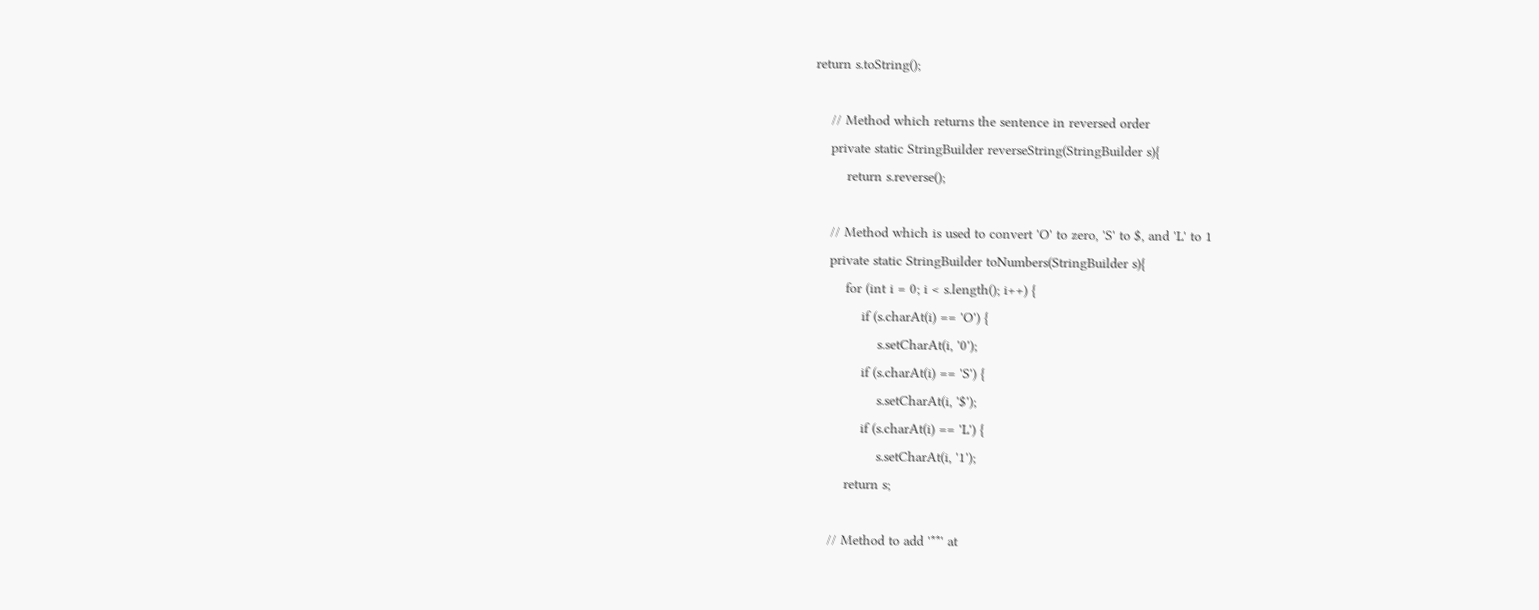return s.toString();

    // Method which returns the sentence in reversed order
    private static StringBuilder reverseString(StringBuilder s){
        return s.reverse();

    // Method which is used to convert 'O' to zero, 'S' to $, and 'L' to 1
    private static StringBuilder toNumbers(StringBuilder s){
        for (int i = 0; i < s.length(); i++) {
            if (s.charAt(i) == 'O') {
                s.setCharAt(i, '0');
            if (s.charAt(i) == 'S') {
                s.setCharAt(i, '$');
            if (s.charAt(i) == 'L') {
                s.setCharAt(i, '1');
        return s;

    // Method to add '**' at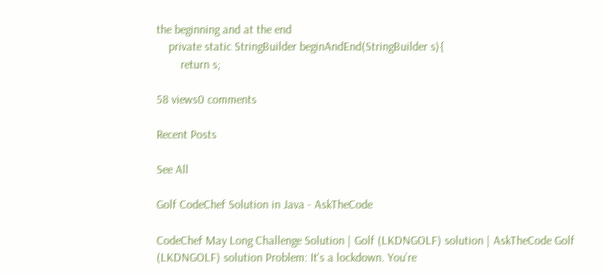the beginning and at the end
    private static StringBuilder beginAndEnd(StringBuilder s){
        return s;

58 views0 comments

Recent Posts

See All

Golf CodeChef Solution in Java - AskTheCode

CodeChef May Long Challenge Solution | Golf (LKDNGOLF) solution | AskTheCode Golf (LKDNGOLF) solution Problem: It's a lockdown. You’re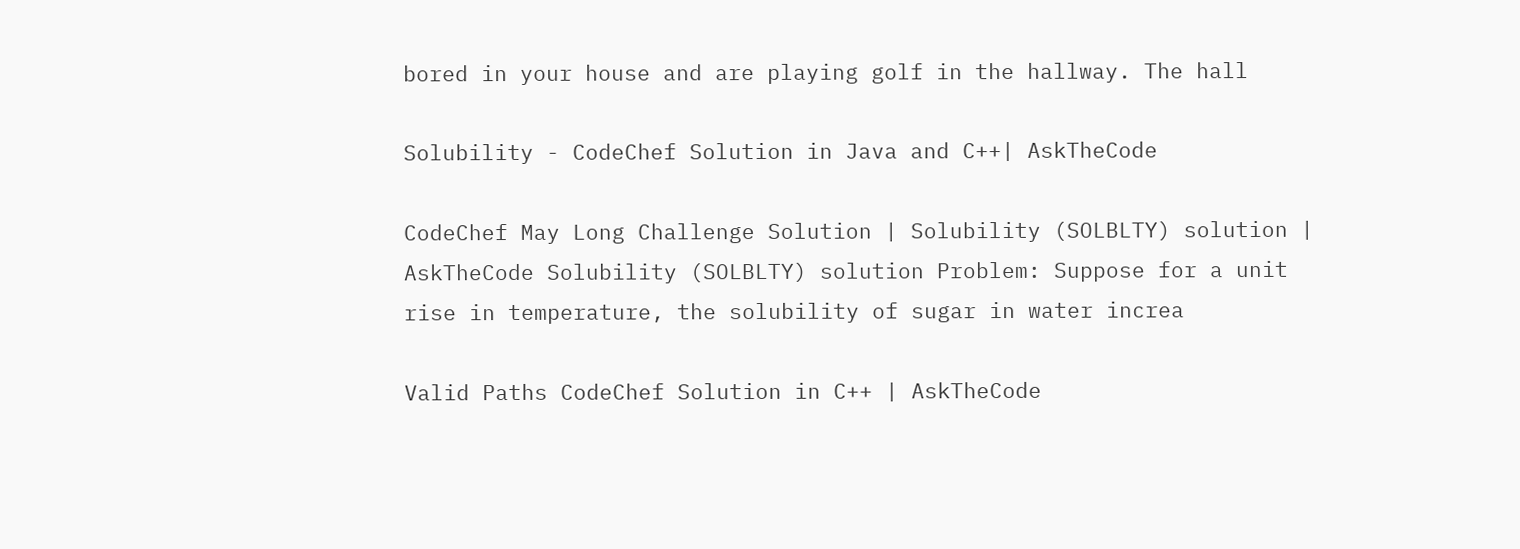bored in your house and are playing golf in the hallway. The hall

Solubility - CodeChef Solution in Java and C++| AskTheCode

CodeChef May Long Challenge Solution | Solubility (SOLBLTY) solution | AskTheCode Solubility (SOLBLTY) solution Problem: Suppose for a unit rise in temperature, the solubility of sugar in water increa

Valid Paths CodeChef Solution in C++ | AskTheCode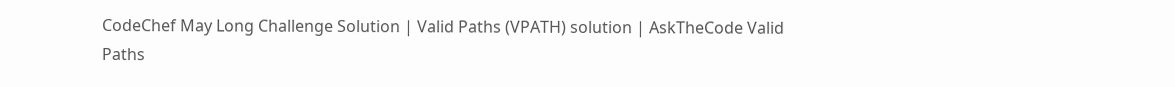CodeChef May Long Challenge Solution | Valid Paths (VPATH) solution | AskTheCode Valid Paths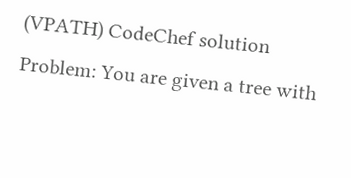(VPATH) CodeChef solution Problem: You are given a tree with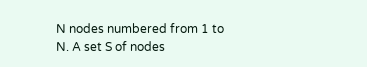N nodes numbered from 1 to N. A set S of nodes